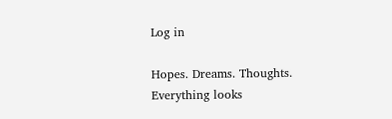Log in

Hopes. Dreams. Thoughts.
Everything looks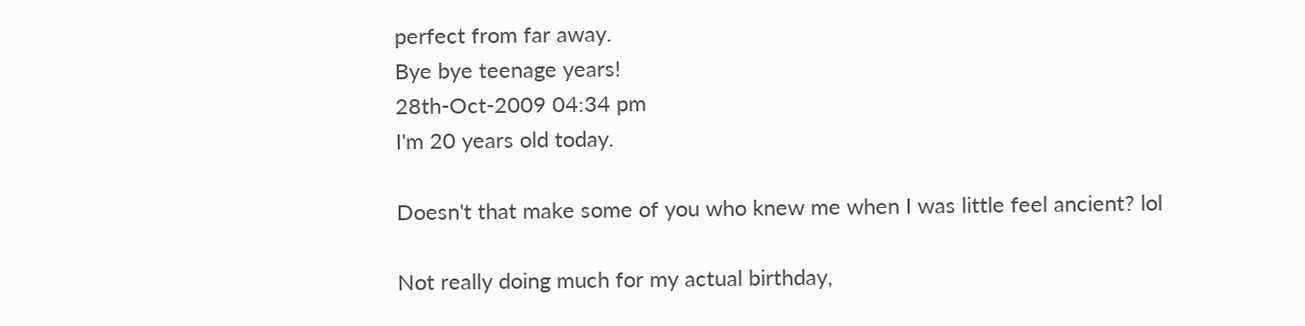perfect from far away.
Bye bye teenage years!
28th-Oct-2009 04:34 pm
I'm 20 years old today.

Doesn't that make some of you who knew me when I was little feel ancient? lol

Not really doing much for my actual birthday,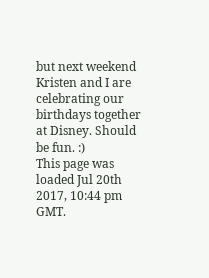but next weekend Kristen and I are celebrating our birthdays together at Disney. Should be fun. :)
This page was loaded Jul 20th 2017, 10:44 pm GMT.